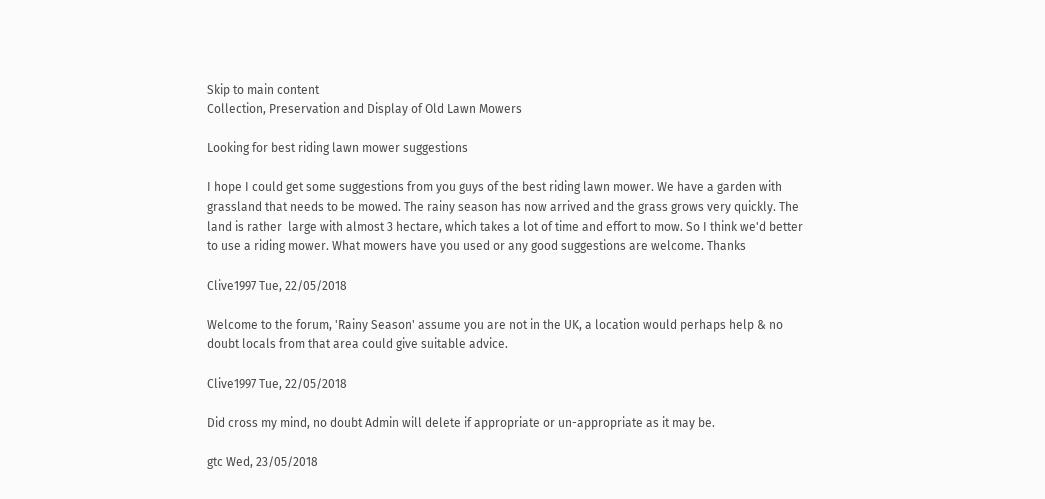Skip to main content
Collection, Preservation and Display of Old Lawn Mowers

Looking for best riding lawn mower suggestions

I hope I could get some suggestions from you guys of the best riding lawn mower. We have a garden with grassland that needs to be mowed. The rainy season has now arrived and the grass grows very quickly. The land is rather  large with almost 3 hectare, which takes a lot of time and effort to mow. So I think we'd better to use a riding mower. What mowers have you used or any good suggestions are welcome. Thanks

Clive1997 Tue, 22/05/2018

Welcome to the forum, 'Rainy Season' assume you are not in the UK, a location would perhaps help & no doubt locals from that area could give suitable advice.

Clive1997 Tue, 22/05/2018

Did cross my mind, no doubt Admin will delete if appropriate or un-appropriate as it may be.

gtc Wed, 23/05/2018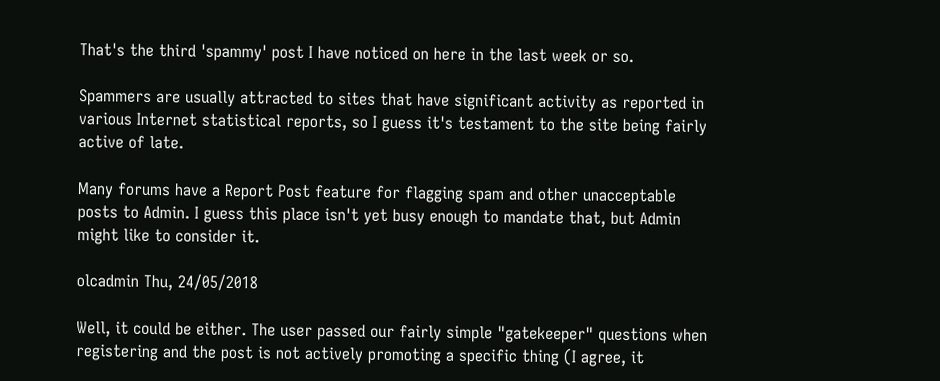That's the third 'spammy' post I have noticed on here in the last week or so.

Spammers are usually attracted to sites that have significant activity as reported in various Internet statistical reports, so I guess it's testament to the site being fairly active of late.

Many forums have a Report Post feature for flagging spam and other unacceptable posts to Admin. I guess this place isn't yet busy enough to mandate that, but Admin might like to consider it.

olcadmin Thu, 24/05/2018

Well, it could be either. The user passed our fairly simple "gatekeeper" questions when registering and the post is not actively promoting a specific thing (I agree, it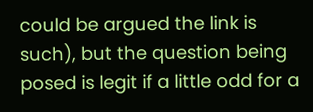could be argued the link is such), but the question being posed is legit if a little odd for a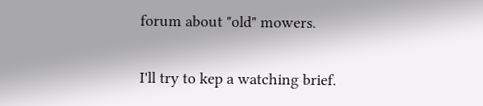forum about "old" mowers.

I'll try to kep a watching brief.